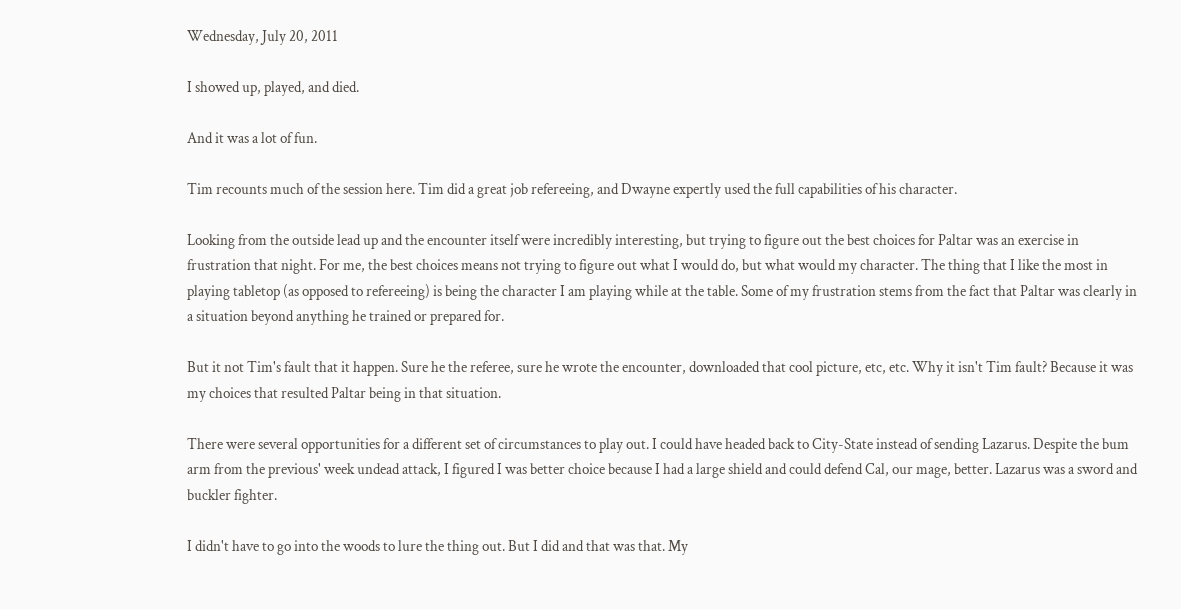Wednesday, July 20, 2011

I showed up, played, and died.

And it was a lot of fun.

Tim recounts much of the session here. Tim did a great job refereeing, and Dwayne expertly used the full capabilities of his character.

Looking from the outside lead up and the encounter itself were incredibly interesting, but trying to figure out the best choices for Paltar was an exercise in frustration that night. For me, the best choices means not trying to figure out what I would do, but what would my character. The thing that I like the most in playing tabletop (as opposed to refereeing) is being the character I am playing while at the table. Some of my frustration stems from the fact that Paltar was clearly in a situation beyond anything he trained or prepared for.

But it not Tim's fault that it happen. Sure he the referee, sure he wrote the encounter, downloaded that cool picture, etc, etc. Why it isn't Tim fault? Because it was my choices that resulted Paltar being in that situation.

There were several opportunities for a different set of circumstances to play out. I could have headed back to City-State instead of sending Lazarus. Despite the bum arm from the previous' week undead attack, I figured I was better choice because I had a large shield and could defend Cal, our mage, better. Lazarus was a sword and buckler fighter.

I didn't have to go into the woods to lure the thing out. But I did and that was that. My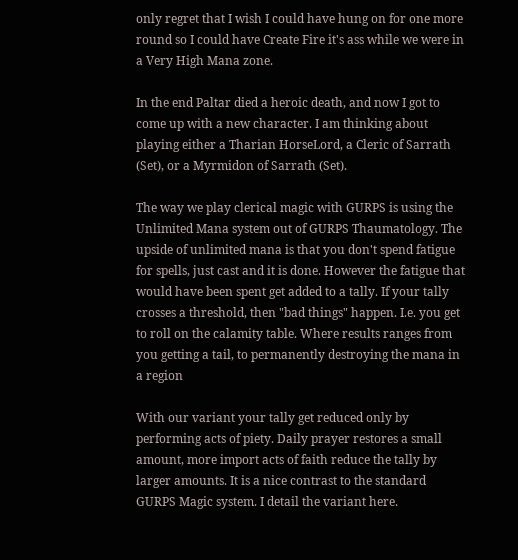only regret that I wish I could have hung on for one more round so I could have Create Fire it's ass while we were in a Very High Mana zone.

In the end Paltar died a heroic death, and now I got to come up with a new character. I am thinking about playing either a Tharian HorseLord, a Cleric of Sarrath (Set), or a Myrmidon of Sarrath (Set).

The way we play clerical magic with GURPS is using the Unlimited Mana system out of GURPS Thaumatology. The upside of unlimited mana is that you don't spend fatigue for spells, just cast and it is done. However the fatigue that would have been spent get added to a tally. If your tally crosses a threshold, then "bad things" happen. I.e. you get to roll on the calamity table. Where results ranges from you getting a tail, to permanently destroying the mana in a region

With our variant your tally get reduced only by performing acts of piety. Daily prayer restores a small amount, more import acts of faith reduce the tally by larger amounts. It is a nice contrast to the standard GURPS Magic system. I detail the variant here.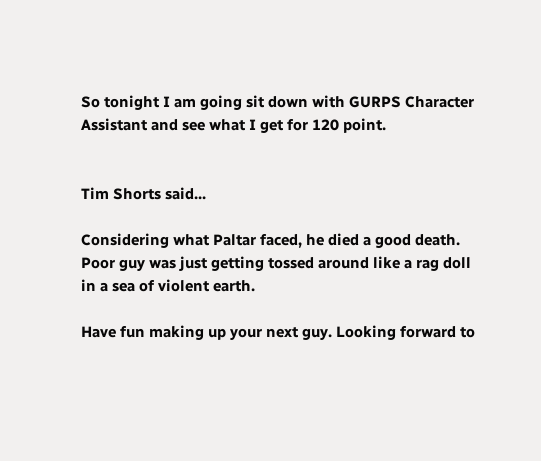So tonight I am going sit down with GURPS Character Assistant and see what I get for 120 point.


Tim Shorts said...

Considering what Paltar faced, he died a good death. Poor guy was just getting tossed around like a rag doll in a sea of violent earth.

Have fun making up your next guy. Looking forward to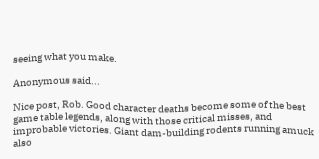seeing what you make.

Anonymous said...

Nice post, Rob. Good character deaths become some of the best game table legends, along with those critical misses, and improbable victories. Giant dam-building rodents running amuck also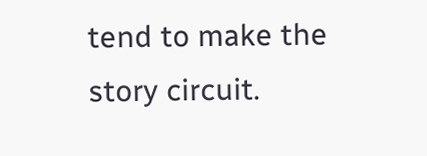tend to make the story circuit.